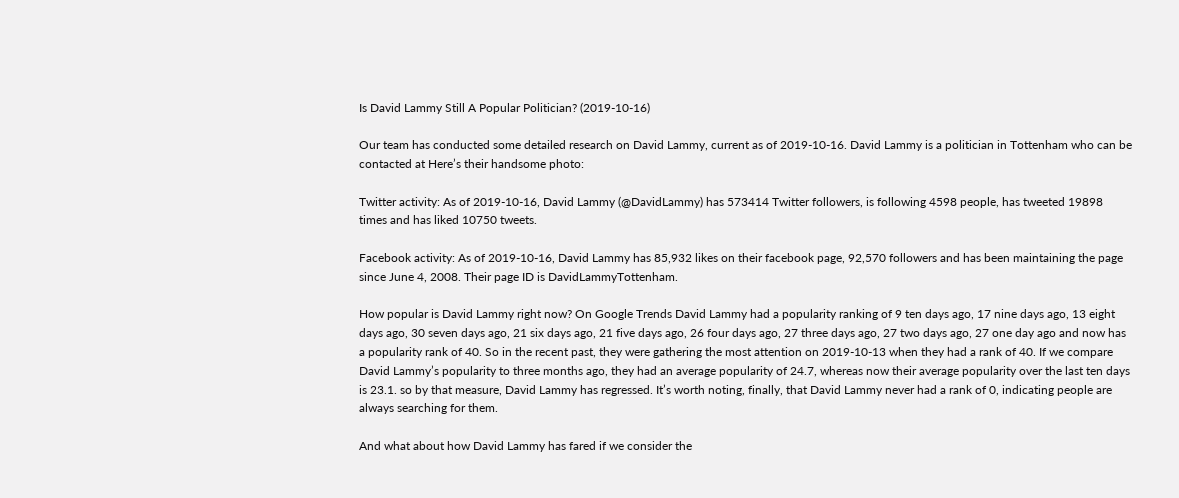Is David Lammy Still A Popular Politician? (2019-10-16)

Our team has conducted some detailed research on David Lammy, current as of 2019-10-16. David Lammy is a politician in Tottenham who can be contacted at Here’s their handsome photo:

Twitter activity: As of 2019-10-16, David Lammy (@DavidLammy) has 573414 Twitter followers, is following 4598 people, has tweeted 19898 times and has liked 10750 tweets.

Facebook activity: As of 2019-10-16, David Lammy has 85,932 likes on their facebook page, 92,570 followers and has been maintaining the page since June 4, 2008. Their page ID is DavidLammyTottenham.

How popular is David Lammy right now? On Google Trends David Lammy had a popularity ranking of 9 ten days ago, 17 nine days ago, 13 eight days ago, 30 seven days ago, 21 six days ago, 21 five days ago, 26 four days ago, 27 three days ago, 27 two days ago, 27 one day ago and now has a popularity rank of 40. So in the recent past, they were gathering the most attention on 2019-10-13 when they had a rank of 40. If we compare David Lammy’s popularity to three months ago, they had an average popularity of 24.7, whereas now their average popularity over the last ten days is 23.1. so by that measure, David Lammy has regressed. It’s worth noting, finally, that David Lammy never had a rank of 0, indicating people are always searching for them.

And what about how David Lammy has fared if we consider the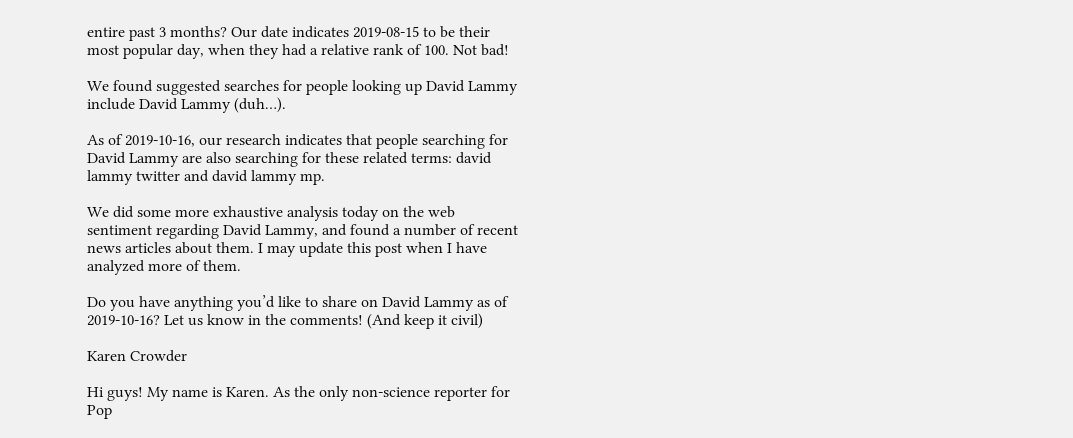entire past 3 months? Our date indicates 2019-08-15 to be their most popular day, when they had a relative rank of 100. Not bad!

We found suggested searches for people looking up David Lammy include David Lammy (duh…).

As of 2019-10-16, our research indicates that people searching for David Lammy are also searching for these related terms: david lammy twitter and david lammy mp.

We did some more exhaustive analysis today on the web sentiment regarding David Lammy, and found a number of recent news articles about them. I may update this post when I have analyzed more of them.

Do you have anything you’d like to share on David Lammy as of 2019-10-16? Let us know in the comments! (And keep it civil)

Karen Crowder

Hi guys! My name is Karen. As the only non-science reporter for Pop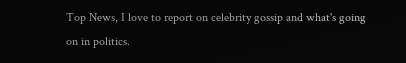Top News, I love to report on celebrity gossip and what's going on in politics.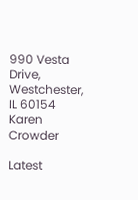990 Vesta Drive, Westchester, IL 60154
Karen Crowder

Latest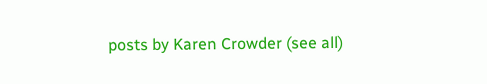posts by Karen Crowder (see all)